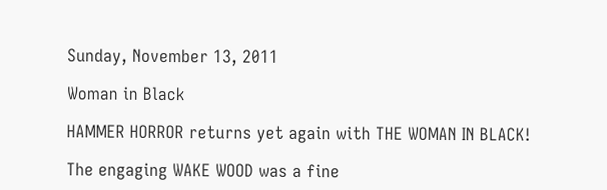Sunday, November 13, 2011

Woman in Black

HAMMER HORROR returns yet again with THE WOMAN IN BLACK!

The engaging WAKE WOOD was a fine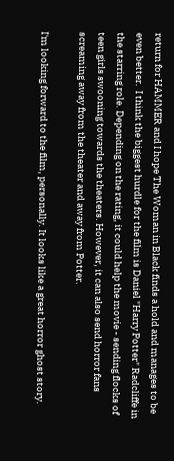return for HAMMER and I hope The Woman in Black finds a hold and manages to be even better.  I think the biggest hurdle for the film is Daniel "Harry Potter" Radcliffe in the starring role. Depending on the rating, it could help the movie - sending flocks of teen girls swooning towards the theaters. However, it can also send horror fans screaming away from the theater and away from Potter.

I'm looking forward to the film, personally. It looks like a great horror ghost story.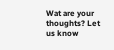Wat are your thoughts? Let us know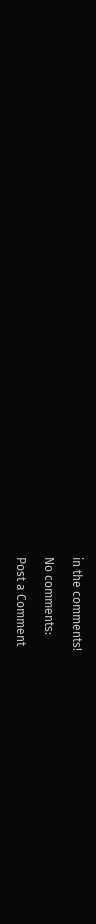in the comments!

No comments:

Post a Comment